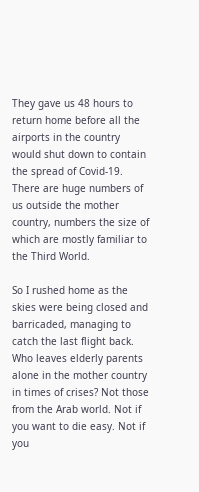They gave us 48 hours to return home before all the airports in the country would shut down to contain the spread of Covid-19. There are huge numbers of us outside the mother country, numbers the size of which are mostly familiar to the Third World.

So I rushed home as the skies were being closed and barricaded, managing to catch the last flight back. Who leaves elderly parents alone in the mother country in times of crises? Not those from the Arab world. Not if you want to die easy. Not if you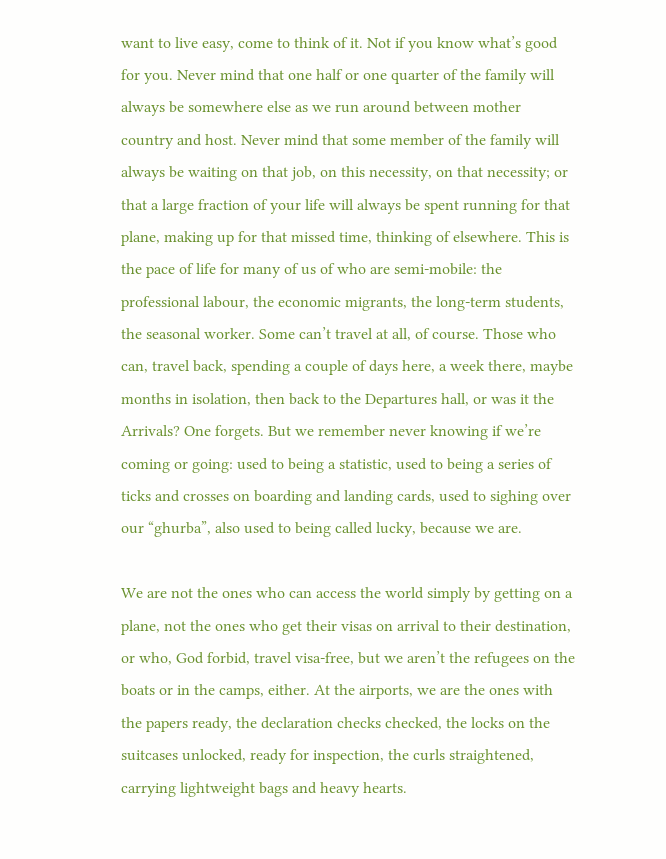want to live easy, come to think of it. Not if you know what’s good for you. Never mind that one half or one quarter of the family will always be somewhere else as we run around between mother country and host. Never mind that some member of the family will always be waiting on that job, on this necessity, on that necessity; or that a large fraction of your life will always be spent running for that plane, making up for that missed time, thinking of elsewhere. This is the pace of life for many of us of who are semi-mobile: the professional labour, the economic migrants, the long-term students, the seasonal worker. Some can’t travel at all, of course. Those who can, travel back, spending a couple of days here, a week there, maybe months in isolation, then back to the Departures hall, or was it the Arrivals? One forgets. But we remember never knowing if we’re coming or going: used to being a statistic, used to being a series of ticks and crosses on boarding and landing cards, used to sighing over our “ghurba”, also used to being called lucky, because we are.

We are not the ones who can access the world simply by getting on a plane, not the ones who get their visas on arrival to their destination, or who, God forbid, travel visa-free, but we aren’t the refugees on the boats or in the camps, either. At the airports, we are the ones with the papers ready, the declaration checks checked, the locks on the suitcases unlocked, ready for inspection, the curls straightened, carrying lightweight bags and heavy hearts.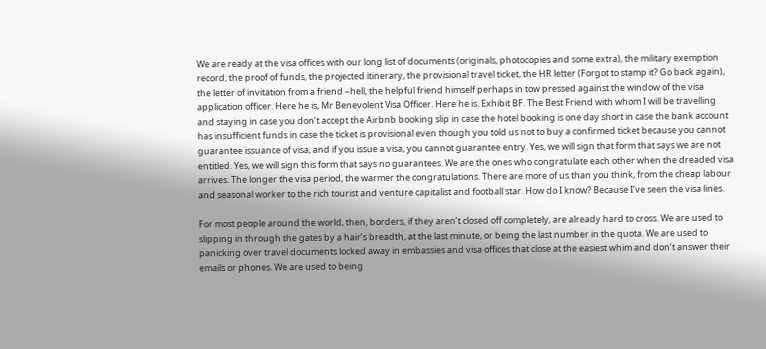We are ready at the visa offices with our long list of documents (originals, photocopies and some extra), the military exemption record, the proof of funds, the projected itinerary, the provisional travel ticket, the HR letter (Forgot to stamp it? Go back again), the letter of invitation from a friend –hell, the helpful friend himself perhaps in tow pressed against the window of the visa application officer. Here he is, Mr Benevolent Visa Officer. Here he is. Exhibit BF. The Best Friend with whom I will be travelling and staying in case you don’t accept the Airbnb booking slip in case the hotel booking is one day short in case the bank account has insufficient funds in case the ticket is provisional even though you told us not to buy a confirmed ticket because you cannot guarantee issuance of visa, and if you issue a visa, you cannot guarantee entry. Yes, we will sign that form that says we are not entitled. Yes, we will sign this form that says no guarantees. We are the ones who congratulate each other when the dreaded visa arrives. The longer the visa period, the warmer the congratulations. There are more of us than you think, from the cheap labour and seasonal worker to the rich tourist and venture capitalist and football star. How do I know? Because I’ve seen the visa lines.

For most people around the world, then, borders, if they aren’t closed off completely, are already hard to cross. We are used to slipping in through the gates by a hair’s breadth, at the last minute, or being the last number in the quota. We are used to panicking over travel documents locked away in embassies and visa offices that close at the easiest whim and don’t answer their emails or phones. We are used to being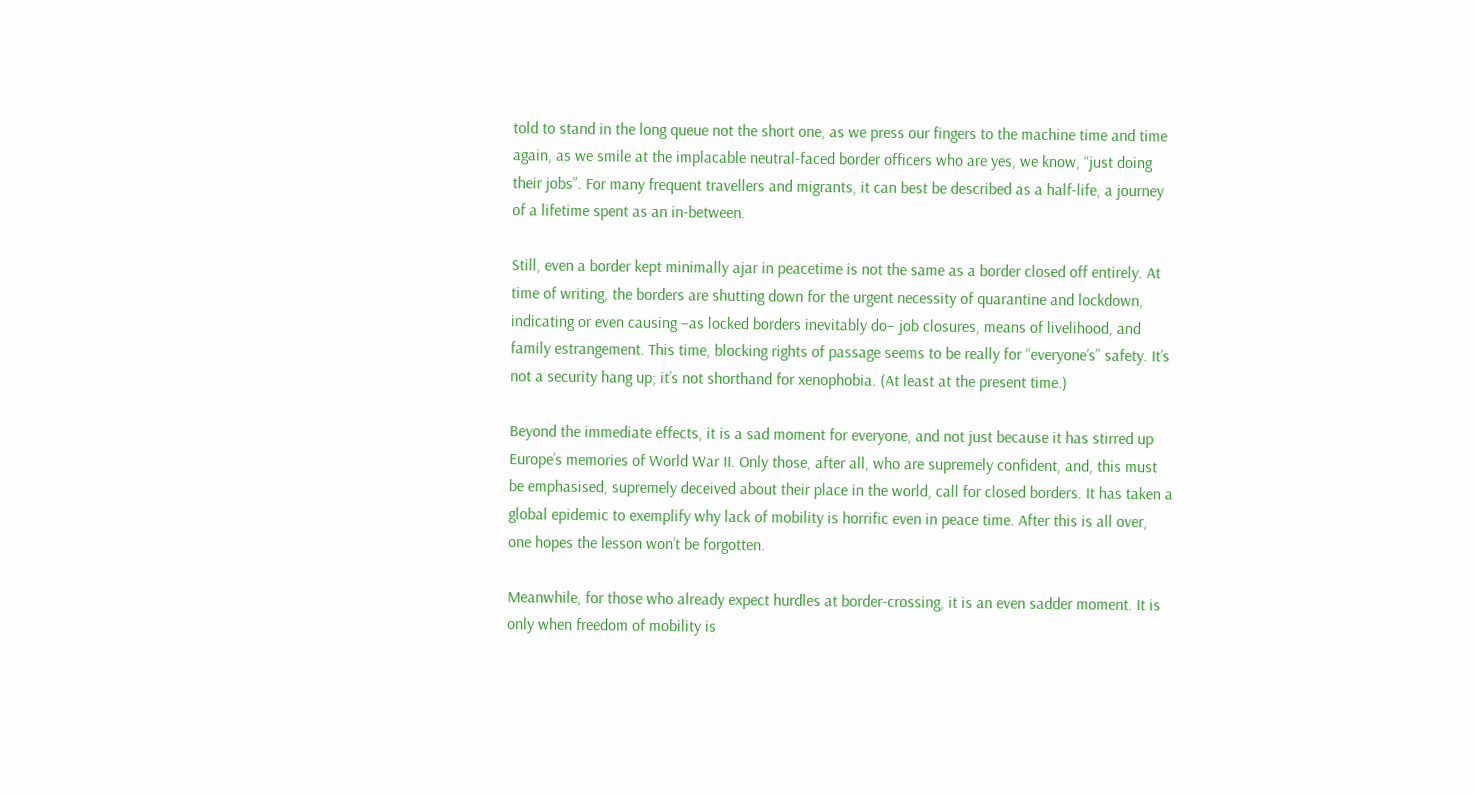told to stand in the long queue not the short one, as we press our fingers to the machine time and time again, as we smile at the implacable neutral-faced border officers who are yes, we know, “just doing their jobs”. For many frequent travellers and migrants, it can best be described as a half-life, a journey of a lifetime spent as an in-between.

Still, even a border kept minimally ajar in peacetime is not the same as a border closed off entirely. At time of writing, the borders are shutting down for the urgent necessity of quarantine and lockdown, indicating or even causing –as locked borders inevitably do– job closures, means of livelihood, and family estrangement. This time, blocking rights of passage seems to be really for “everyone’s” safety. It’s not a security hang up; it’s not shorthand for xenophobia. (At least at the present time.)

Beyond the immediate effects, it is a sad moment for everyone, and not just because it has stirred up Europe’s memories of World War II. Only those, after all, who are supremely confident, and, this must be emphasised, supremely deceived about their place in the world, call for closed borders. It has taken a global epidemic to exemplify why lack of mobility is horrific even in peace time. After this is all over, one hopes the lesson won’t be forgotten.

Meanwhile, for those who already expect hurdles at border-crossing, it is an even sadder moment. It is only when freedom of mobility is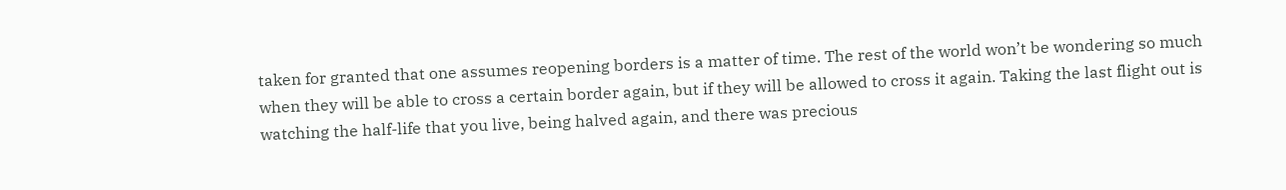taken for granted that one assumes reopening borders is a matter of time. The rest of the world won’t be wondering so much when they will be able to cross a certain border again, but if they will be allowed to cross it again. Taking the last flight out is watching the half-life that you live, being halved again, and there was precious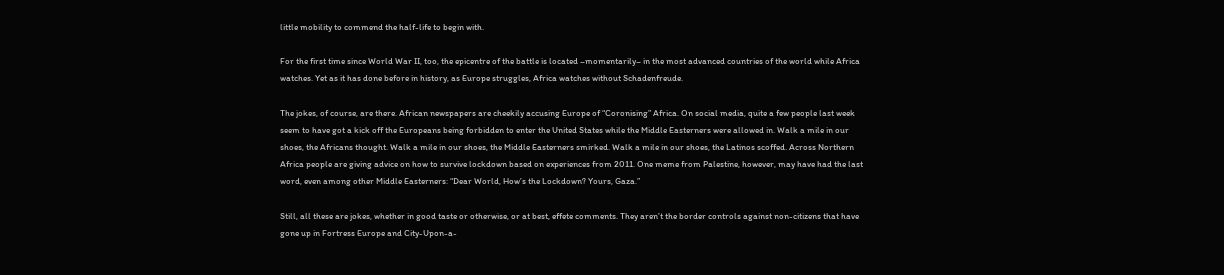little mobility to commend the half-life to begin with.

For the first time since World War II, too, the epicentre of the battle is located –momentarily– in the most advanced countries of the world while Africa watches. Yet as it has done before in history, as Europe struggles, Africa watches without Schadenfreude.

The jokes, of course, are there. African newspapers are cheekily accusing Europe of “Coronising” Africa. On social media, quite a few people last week seem to have got a kick off the Europeans being forbidden to enter the United States while the Middle Easterners were allowed in. Walk a mile in our shoes, the Africans thought. Walk a mile in our shoes, the Middle Easterners smirked. Walk a mile in our shoes, the Latinos scoffed. Across Northern Africa people are giving advice on how to survive lockdown based on experiences from 2011. One meme from Palestine, however, may have had the last word, even among other Middle Easterners: “Dear World, How’s the Lockdown? Yours, Gaza.”

Still, all these are jokes, whether in good taste or otherwise, or at best, effete comments. They aren’t the border controls against non-citizens that have gone up in Fortress Europe and City-Upon-a-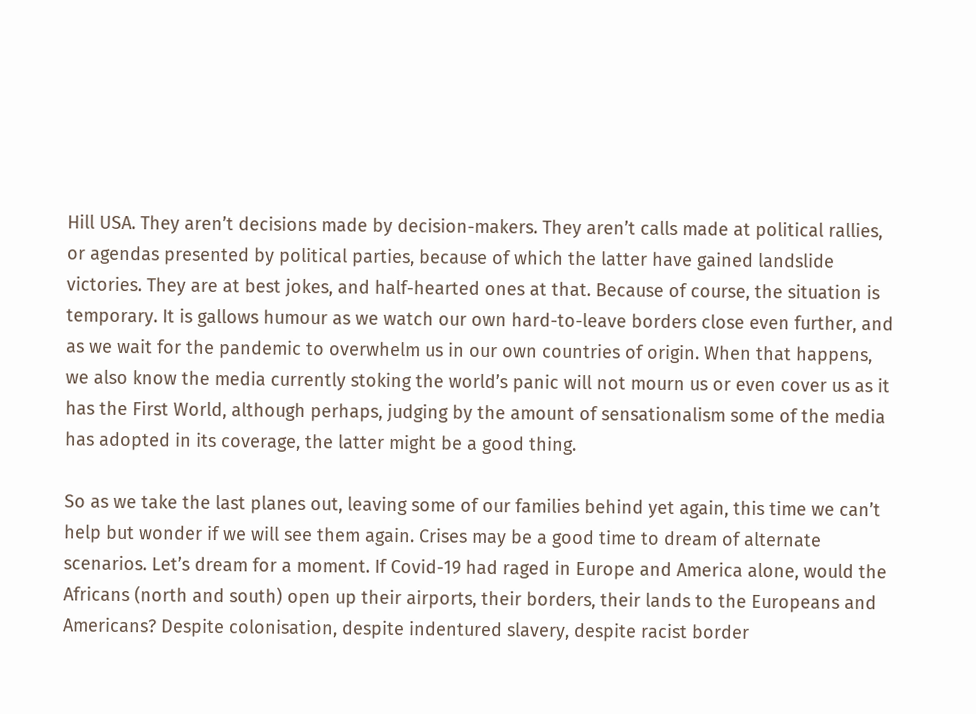Hill USA. They aren’t decisions made by decision-makers. They aren’t calls made at political rallies, or agendas presented by political parties, because of which the latter have gained landslide victories. They are at best jokes, and half-hearted ones at that. Because of course, the situation is temporary. It is gallows humour as we watch our own hard-to-leave borders close even further, and as we wait for the pandemic to overwhelm us in our own countries of origin. When that happens, we also know the media currently stoking the world’s panic will not mourn us or even cover us as it has the First World, although perhaps, judging by the amount of sensationalism some of the media has adopted in its coverage, the latter might be a good thing.

So as we take the last planes out, leaving some of our families behind yet again, this time we can’t help but wonder if we will see them again. Crises may be a good time to dream of alternate scenarios. Let’s dream for a moment. If Covid-19 had raged in Europe and America alone, would the Africans (north and south) open up their airports, their borders, their lands to the Europeans and Americans? Despite colonisation, despite indentured slavery, despite racist border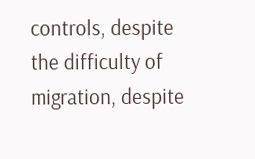controls, despite the difficulty of migration, despite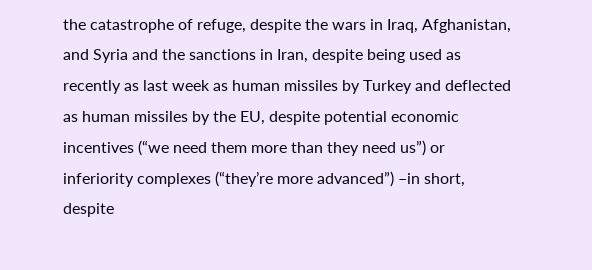the catastrophe of refuge, despite the wars in Iraq, Afghanistan, and Syria and the sanctions in Iran, despite being used as recently as last week as human missiles by Turkey and deflected as human missiles by the EU, despite potential economic incentives (“we need them more than they need us”) or inferiority complexes (“they’re more advanced”) –in short, despite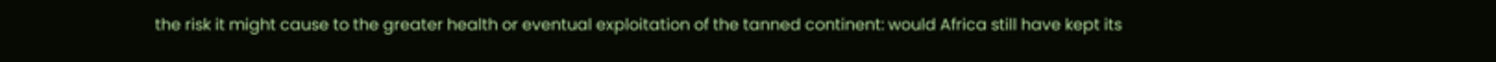the risk it might cause to the greater health or eventual exploitation of the tanned continent: would Africa still have kept its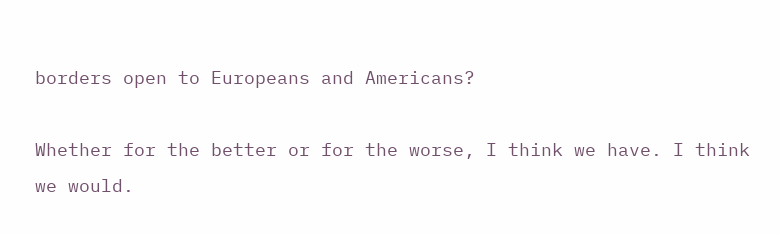borders open to Europeans and Americans?

Whether for the better or for the worse, I think we have. I think we would.